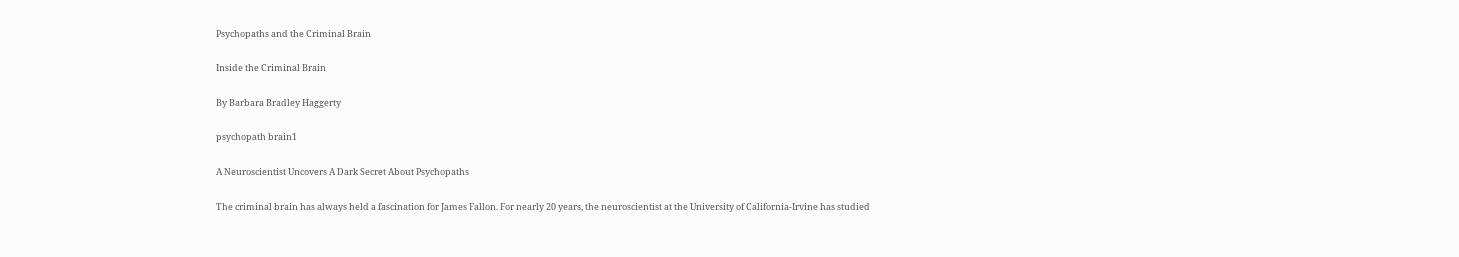Psychopaths and the Criminal Brain

Inside the Criminal Brain

By Barbara Bradley Haggerty

psychopath brain1

A Neuroscientist Uncovers A Dark Secret About Psychopaths

The criminal brain has always held a fascination for James Fallon. For nearly 20 years, the neuroscientist at the University of California-Irvine has studied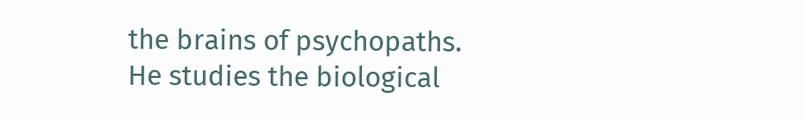the brains of psychopaths. He studies the biological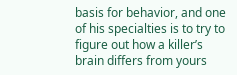basis for behavior, and one of his specialties is to try to figure out how a killer’s brain differs from yours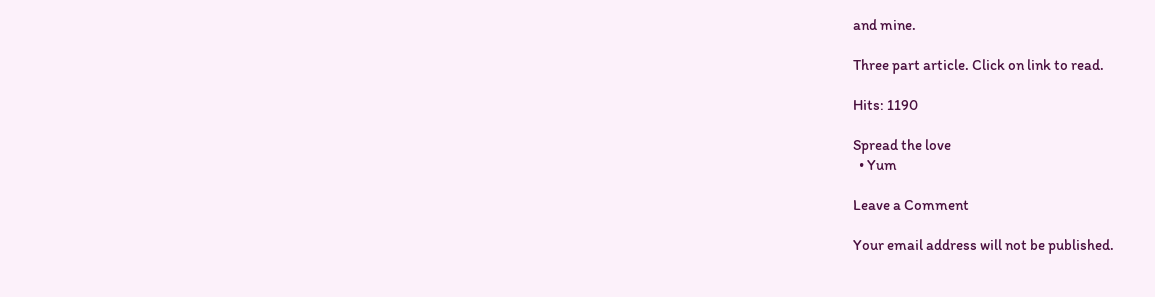and mine.

Three part article. Click on link to read.

Hits: 1190

Spread the love
  • Yum

Leave a Comment

Your email address will not be published.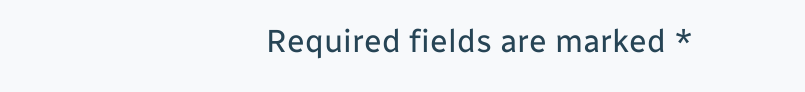Required fields are marked *